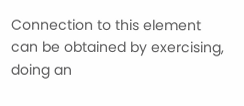Connection to this element can be obtained by exercising, doing an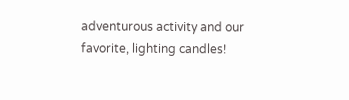adventurous activity and our favorite, lighting candles!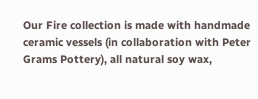Our Fire collection is made with handmade ceramic vessels (in collaboration with Peter Grams Pottery), all natural soy wax,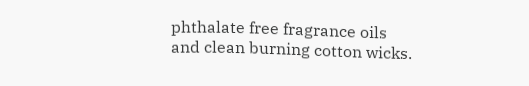phthalate free fragrance oils and clean burning cotton wicks.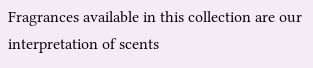Fragrances available in this collection are our interpretation of scents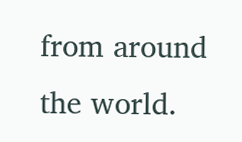from around the world.